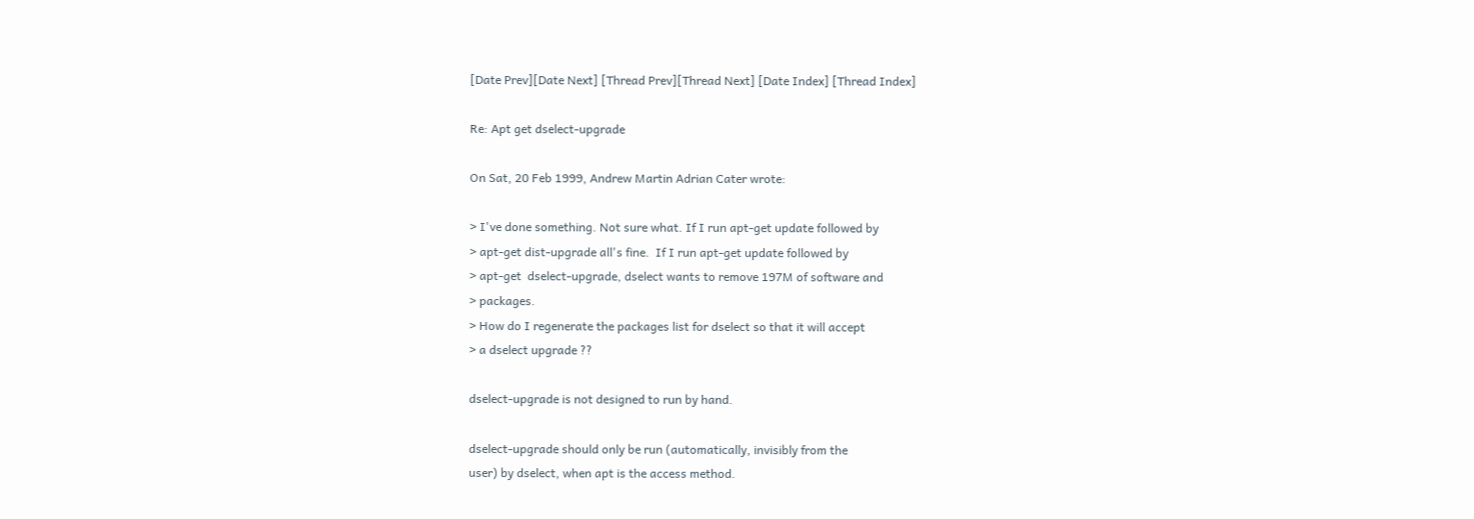[Date Prev][Date Next] [Thread Prev][Thread Next] [Date Index] [Thread Index]

Re: Apt get dselect-upgrade

On Sat, 20 Feb 1999, Andrew Martin Adrian Cater wrote:

> I've done something. Not sure what. If I run apt-get update followed by
> apt-get dist-upgrade all's fine.  If I run apt-get update followed by
> apt-get  dselect-upgrade, dselect wants to remove 197M of software and
> packages.
> How do I regenerate the packages list for dselect so that it will accept
> a dselect upgrade ??

dselect-upgrade is not designed to run by hand.

dselect-upgrade should only be run (automatically, invisibly from the
user) by dselect, when apt is the access method.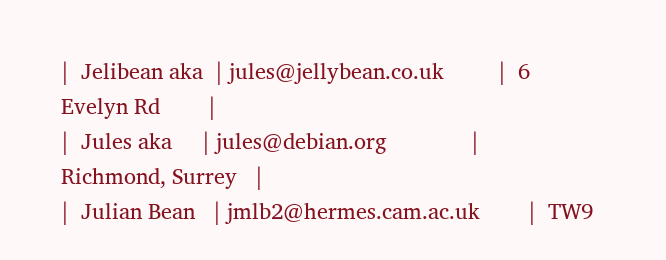|  Jelibean aka  | jules@jellybean.co.uk         |  6 Evelyn Rd        |
|  Jules aka     | jules@debian.org              |  Richmond, Surrey   |
|  Julian Bean   | jmlb2@hermes.cam.ac.uk        |  TW9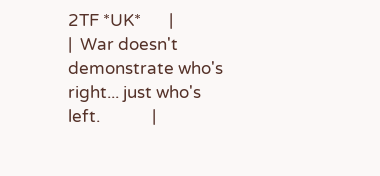2TF *UK*       |
|  War doesn't demonstrate who's right... just who's left.             |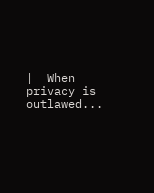|  When privacy is outlawed...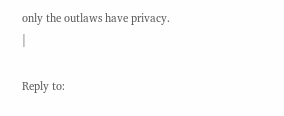only the outlaws have privacy.          |

Reply to: